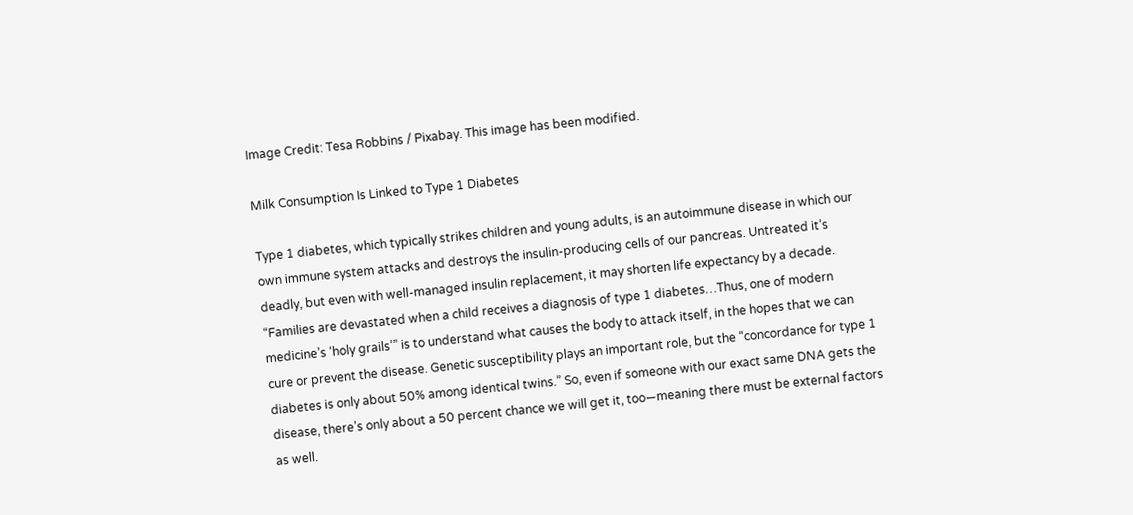Image Credit: Tesa Robbins / Pixabay. This image has been modified.

Milk Consumption Is Linked to Type 1 Diabetes

Type 1 diabetes, which typically strikes children and young adults, is an autoimmune disease in which our own immune system attacks and destroys the insulin-producing cells of our pancreas. Untreated it’s deadly, but even with well-managed insulin replacement, it may shorten life expectancy by a decade. “Families are devastated when a child receives a diagnosis of type 1 diabetes…Thus, one of modern medicine’s ‘holy grails’” is to understand what causes the body to attack itself, in the hopes that we can cure or prevent the disease. Genetic susceptibility plays an important role, but the “concordance for type 1 diabetes is only about 50% among identical twins.” So, even if someone with our exact same DNA gets the disease, there’s only about a 50 percent chance we will get it, too—meaning there must be external factors as well.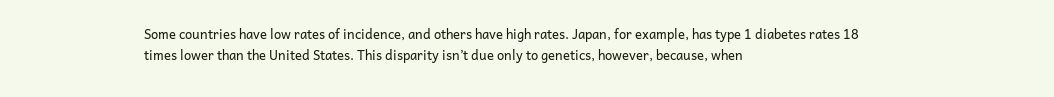Some countries have low rates of incidence, and others have high rates. Japan, for example, has type 1 diabetes rates 18 times lower than the United States. This disparity isn’t due only to genetics, however, because, when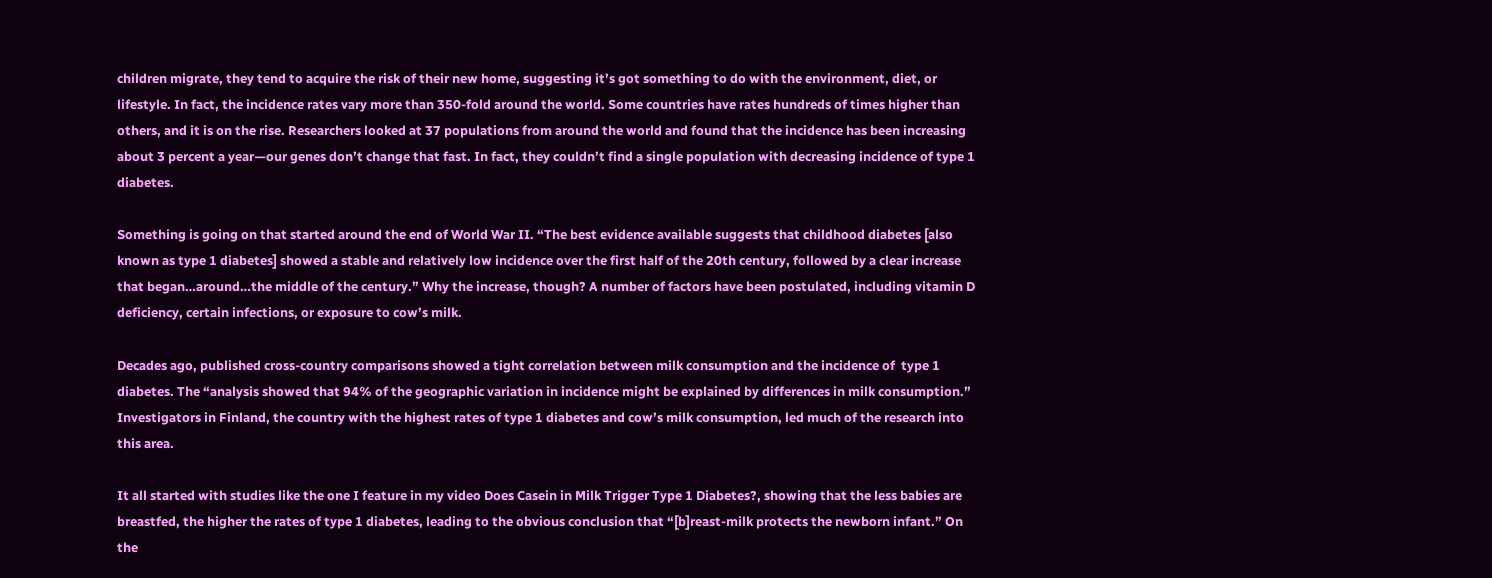children migrate, they tend to acquire the risk of their new home, suggesting it’s got something to do with the environment, diet, or lifestyle. In fact, the incidence rates vary more than 350-fold around the world. Some countries have rates hundreds of times higher than others, and it is on the rise. Researchers looked at 37 populations from around the world and found that the incidence has been increasing about 3 percent a year—our genes don’t change that fast. In fact, they couldn’t find a single population with decreasing incidence of type 1 diabetes.

Something is going on that started around the end of World War II. “The best evidence available suggests that childhood diabetes [also known as type 1 diabetes] showed a stable and relatively low incidence over the first half of the 20th century, followed by a clear increase that began…around…the middle of the century.” Why the increase, though? A number of factors have been postulated, including vitamin D deficiency, certain infections, or exposure to cow’s milk.

Decades ago, published cross-country comparisons showed a tight correlation between milk consumption and the incidence of  type 1 diabetes. The “analysis showed that 94% of the geographic variation in incidence might be explained by differences in milk consumption.” Investigators in Finland, the country with the highest rates of type 1 diabetes and cow’s milk consumption, led much of the research into this area.

It all started with studies like the one I feature in my video Does Casein in Milk Trigger Type 1 Diabetes?, showing that the less babies are breastfed, the higher the rates of type 1 diabetes, leading to the obvious conclusion that “[b]reast-milk protects the newborn infant.” On the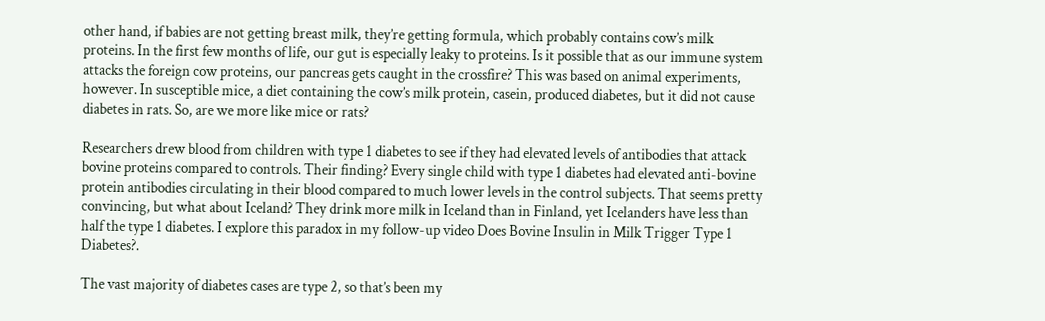other hand, if babies are not getting breast milk, they’re getting formula, which probably contains cow’s milk proteins. In the first few months of life, our gut is especially leaky to proteins. Is it possible that as our immune system attacks the foreign cow proteins, our pancreas gets caught in the crossfire? This was based on animal experiments, however. In susceptible mice, a diet containing the cow’s milk protein, casein, produced diabetes, but it did not cause diabetes in rats. So, are we more like mice or rats?

Researchers drew blood from children with type 1 diabetes to see if they had elevated levels of antibodies that attack bovine proteins compared to controls. Their finding? Every single child with type 1 diabetes had elevated anti-bovine protein antibodies circulating in their blood compared to much lower levels in the control subjects. That seems pretty convincing, but what about Iceland? They drink more milk in Iceland than in Finland, yet Icelanders have less than half the type 1 diabetes. I explore this paradox in my follow-up video Does Bovine Insulin in Milk Trigger Type 1 Diabetes?.

The vast majority of diabetes cases are type 2, so that’s been my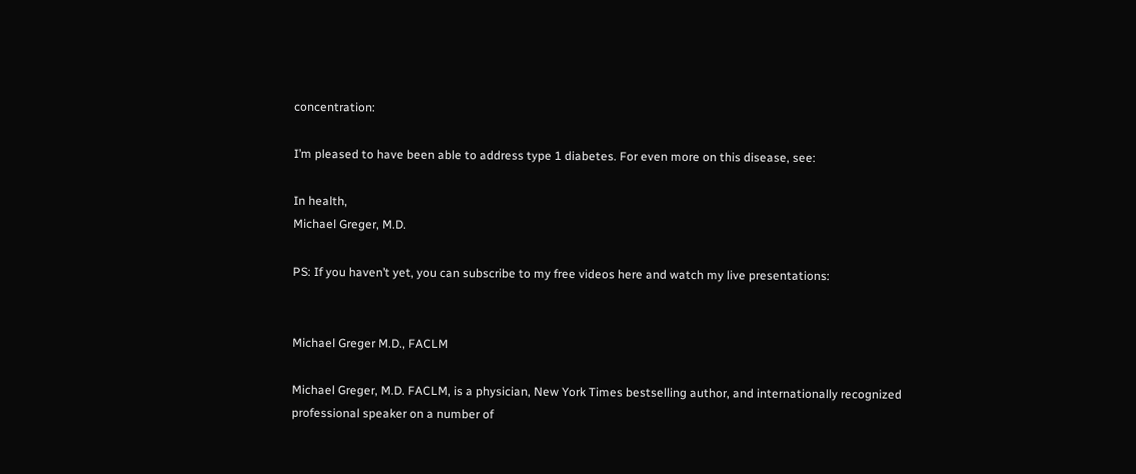concentration:

I’m pleased to have been able to address type 1 diabetes. For even more on this disease, see:

In health,
Michael Greger, M.D.

PS: If you haven’t yet, you can subscribe to my free videos here and watch my live presentations:


Michael Greger M.D., FACLM

Michael Greger, M.D. FACLM, is a physician, New York Times bestselling author, and internationally recognized professional speaker on a number of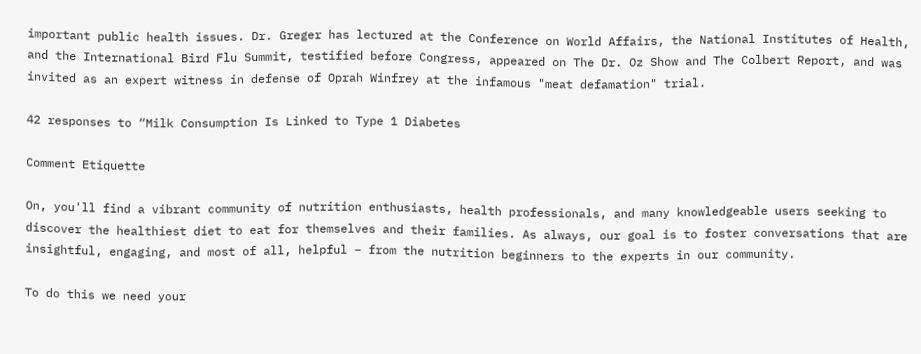important public health issues. Dr. Greger has lectured at the Conference on World Affairs, the National Institutes of Health, and the International Bird Flu Summit, testified before Congress, appeared on The Dr. Oz Show and The Colbert Report, and was invited as an expert witness in defense of Oprah Winfrey at the infamous "meat defamation" trial.

42 responses to “Milk Consumption Is Linked to Type 1 Diabetes

Comment Etiquette

On, you'll find a vibrant community of nutrition enthusiasts, health professionals, and many knowledgeable users seeking to discover the healthiest diet to eat for themselves and their families. As always, our goal is to foster conversations that are insightful, engaging, and most of all, helpful – from the nutrition beginners to the experts in our community.

To do this we need your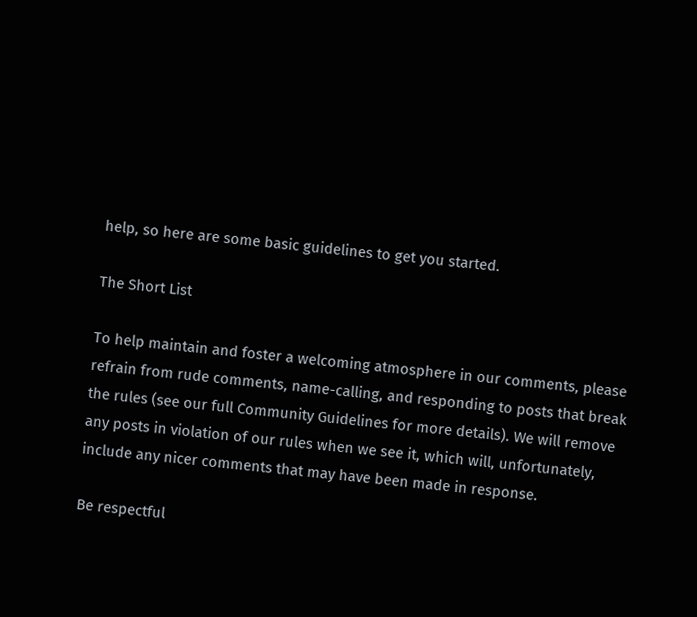help, so here are some basic guidelines to get you started.

The Short List

To help maintain and foster a welcoming atmosphere in our comments, please refrain from rude comments, name-calling, and responding to posts that break the rules (see our full Community Guidelines for more details). We will remove any posts in violation of our rules when we see it, which will, unfortunately, include any nicer comments that may have been made in response.

Be respectful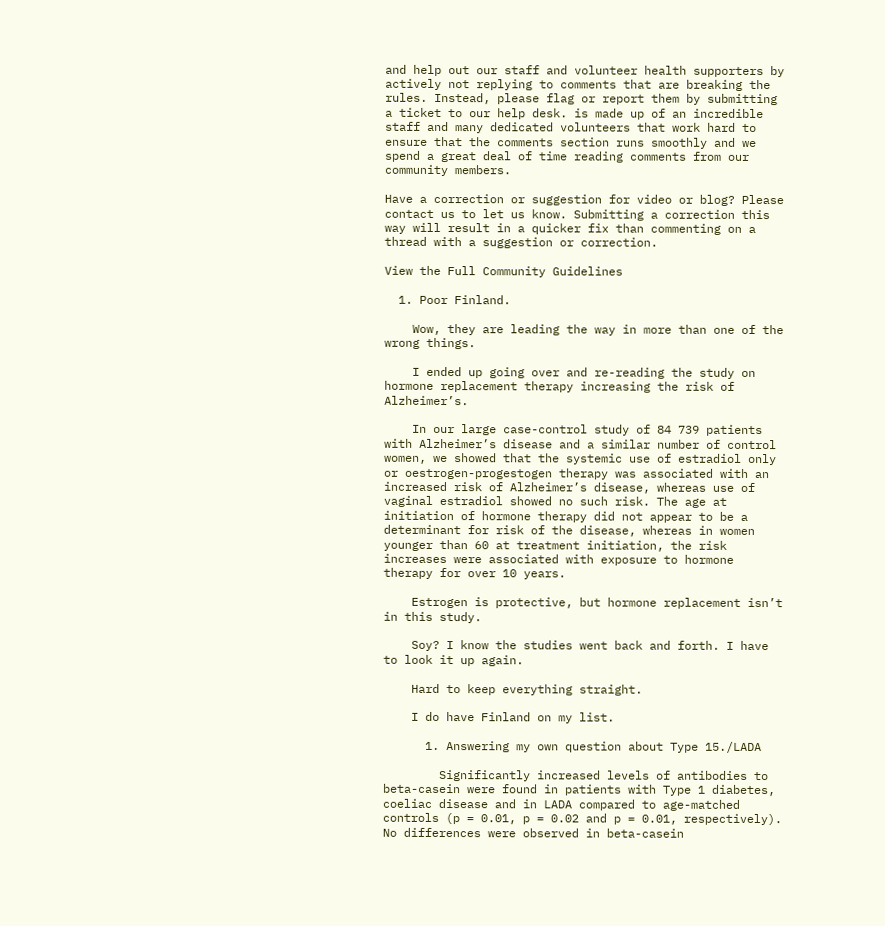and help out our staff and volunteer health supporters by actively not replying to comments that are breaking the rules. Instead, please flag or report them by submitting a ticket to our help desk. is made up of an incredible staff and many dedicated volunteers that work hard to ensure that the comments section runs smoothly and we spend a great deal of time reading comments from our community members.

Have a correction or suggestion for video or blog? Please contact us to let us know. Submitting a correction this way will result in a quicker fix than commenting on a thread with a suggestion or correction.

View the Full Community Guidelines

  1. Poor Finland.

    Wow, they are leading the way in more than one of the wrong things.

    I ended up going over and re-reading the study on hormone replacement therapy increasing the risk of Alzheimer’s.

    In our large case-control study of 84 739 patients with Alzheimer’s disease and a similar number of control women, we showed that the systemic use of estradiol only or oestrogen-progestogen therapy was associated with an increased risk of Alzheimer’s disease, whereas use of vaginal estradiol showed no such risk. The age at initiation of hormone therapy did not appear to be a determinant for risk of the disease, whereas in women younger than 60 at treatment initiation, the risk increases were associated with exposure to hormone therapy for over 10 years.

    Estrogen is protective, but hormone replacement isn’t in this study.

    Soy? I know the studies went back and forth. I have to look it up again.

    Hard to keep everything straight.

    I do have Finland on my list.

      1. Answering my own question about Type 15./LADA

        Significantly increased levels of antibodies to beta-casein were found in patients with Type 1 diabetes, coeliac disease and in LADA compared to age-matched controls (p = 0.01, p = 0.02 and p = 0.01, respectively). No differences were observed in beta-casein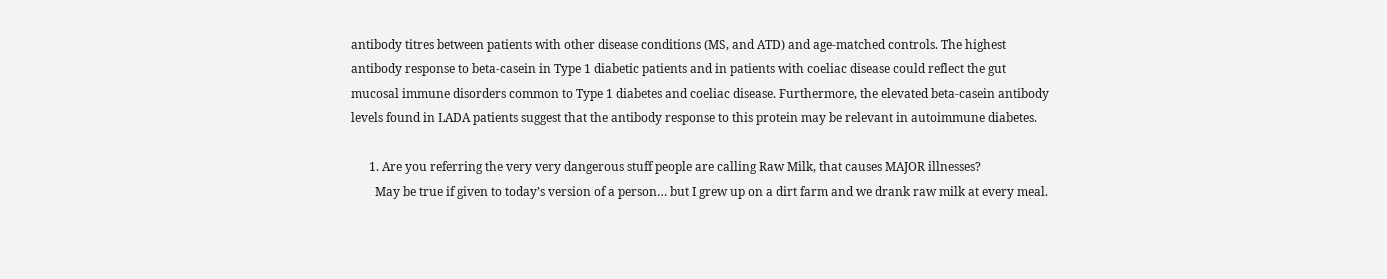antibody titres between patients with other disease conditions (MS, and ATD) and age-matched controls. The highest antibody response to beta-casein in Type 1 diabetic patients and in patients with coeliac disease could reflect the gut mucosal immune disorders common to Type 1 diabetes and coeliac disease. Furthermore, the elevated beta-casein antibody levels found in LADA patients suggest that the antibody response to this protein may be relevant in autoimmune diabetes.

      1. Are you referring the very very dangerous stuff people are calling Raw Milk, that causes MAJOR illnesses?
        May be true if given to today’s version of a person… but I grew up on a dirt farm and we drank raw milk at every meal.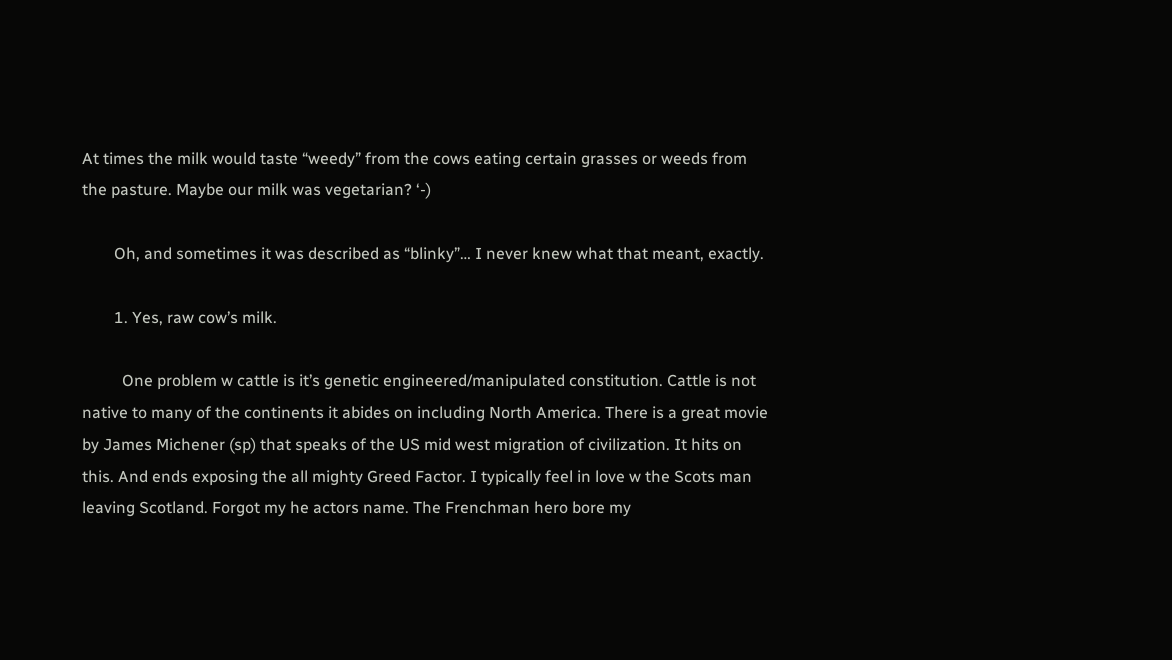At times the milk would taste “weedy” from the cows eating certain grasses or weeds from the pasture. Maybe our milk was vegetarian? ‘-)

        Oh, and sometimes it was described as “blinky”… I never knew what that meant, exactly.

        1. Yes, raw cow’s milk.

          One problem w cattle is it’s genetic engineered/manipulated constitution. Cattle is not native to many of the continents it abides on including North America. There is a great movie by James Michener (sp) that speaks of the US mid west migration of civilization. It hits on this. And ends exposing the all mighty Greed Factor. I typically feel in love w the Scots man leaving Scotland. Forgot my he actors name. The Frenchman hero bore my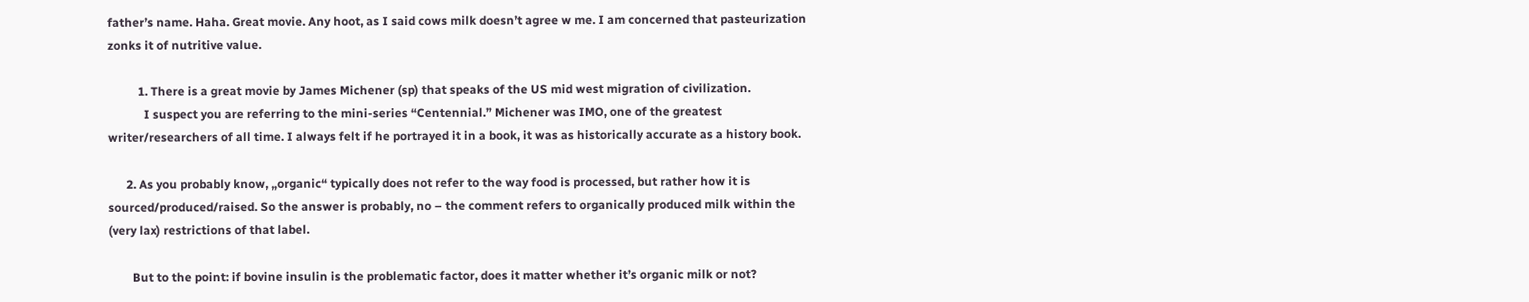father’s name. Haha. Great movie. Any hoot, as I said cows milk doesn’t agree w me. I am concerned that pasteurization zonks it of nutritive value.

          1. There is a great movie by James Michener (sp) that speaks of the US mid west migration of civilization.
            I suspect you are referring to the mini-series “Centennial.” Michener was IMO, one of the greatest writer/researchers of all time. I always felt if he portrayed it in a book, it was as historically accurate as a history book.

      2. As you probably know, „organic“ typically does not refer to the way food is processed, but rather how it is sourced/produced/raised. So the answer is probably, no – the comment refers to organically produced milk within the (very lax) restrictions of that label.

        But to the point: if bovine insulin is the problematic factor, does it matter whether it’s organic milk or not?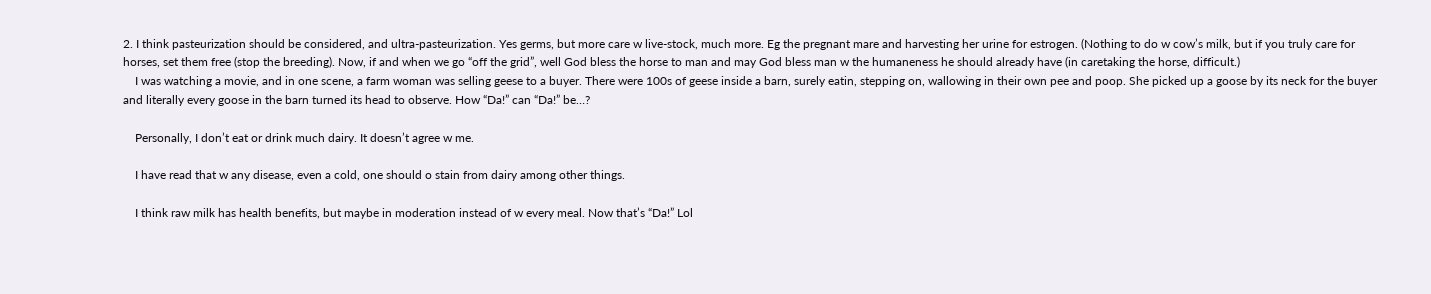2. I think pasteurization should be considered, and ultra-pasteurization. Yes germs, but more care w live-stock, much more. Eg the pregnant mare and harvesting her urine for estrogen. (Nothing to do w cow’s milk, but if you truly care for horses, set them free (stop the breeding). Now, if and when we go “off the grid”, well God bless the horse to man and may God bless man w the humaneness he should already have (in caretaking the horse, difficult.)
    I was watching a movie, and in one scene, a farm woman was selling geese to a buyer. There were 100s of geese inside a barn, surely eatin, stepping on, wallowing in their own pee and poop. She picked up a goose by its neck for the buyer and literally every goose in the barn turned its head to observe. How “Da!” can “Da!” be…?

    Personally, I don’t eat or drink much dairy. It doesn’t agree w me.

    I have read that w any disease, even a cold, one should o stain from dairy among other things.

    I think raw milk has health benefits, but maybe in moderation instead of w every meal. Now that’s “Da!” Lol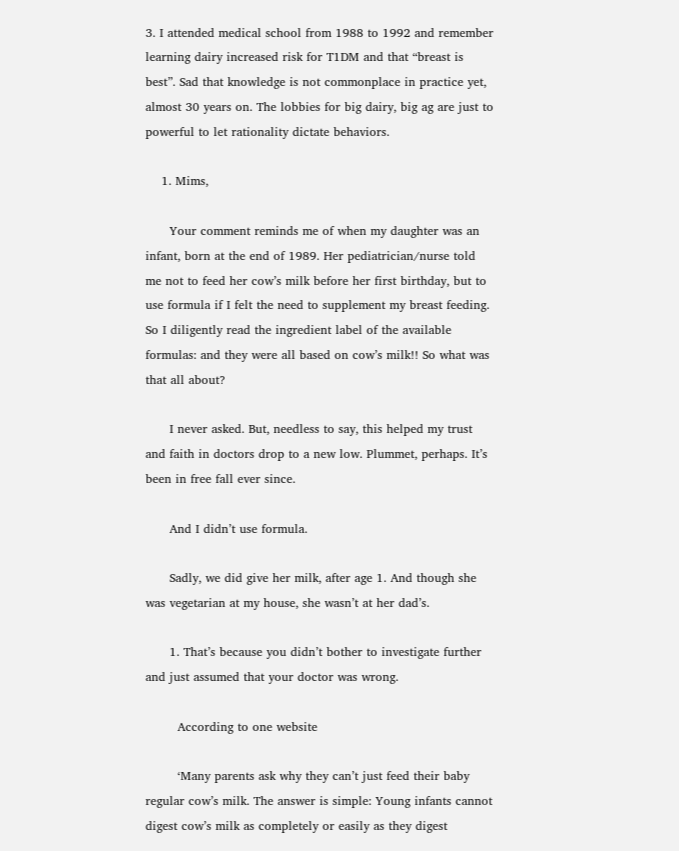3. I attended medical school from 1988 to 1992 and remember learning dairy increased risk for T1DM and that “breast is best”. Sad that knowledge is not commonplace in practice yet, almost 30 years on. The lobbies for big dairy, big ag are just to powerful to let rationality dictate behaviors.

    1. Mims,

      Your comment reminds me of when my daughter was an infant, born at the end of 1989. Her pediatrician/nurse told me not to feed her cow’s milk before her first birthday, but to use formula if I felt the need to supplement my breast feeding. So I diligently read the ingredient label of the available formulas: and they were all based on cow’s milk!! So what was that all about?

      I never asked. But, needless to say, this helped my trust and faith in doctors drop to a new low. Plummet, perhaps. It’s been in free fall ever since.

      And I didn’t use formula.

      Sadly, we did give her milk, after age 1. And though she was vegetarian at my house, she wasn’t at her dad’s.

      1. That’s because you didn’t bother to investigate further and just assumed that your doctor was wrong.

        According to one website

        ‘Many parents ask why they can’t just feed their baby regular cow’s milk. The answer is simple: Young infants cannot digest cow’s milk as completely or easily as they digest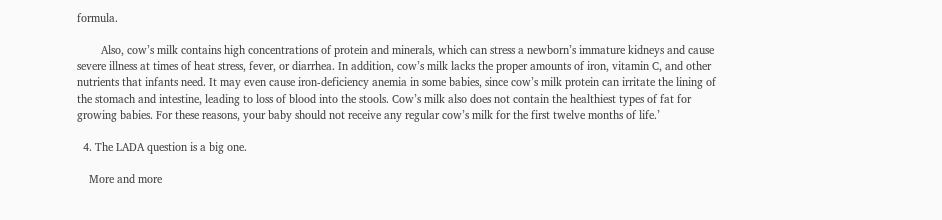formula.

        Also, cow’s milk contains high concentrations of protein and minerals, which can stress a newborn’s immature kidneys and cause severe illness at times of heat stress, fever, or diarrhea. In addition, cow’s milk lacks the proper amounts of iron, vitamin C, and other nutrients that infants need. It may even cause iron-deficiency anemia in some babies, since cow’s milk protein can irritate the lining of the stomach and intestine, leading to loss of blood into the stools. Cow’s milk also does not contain the healthiest types of fat for growing babies. For these reasons, your baby should not receive any regular cow’s milk for the first twelve months of life.’

  4. The LADA question is a big one.

    More and more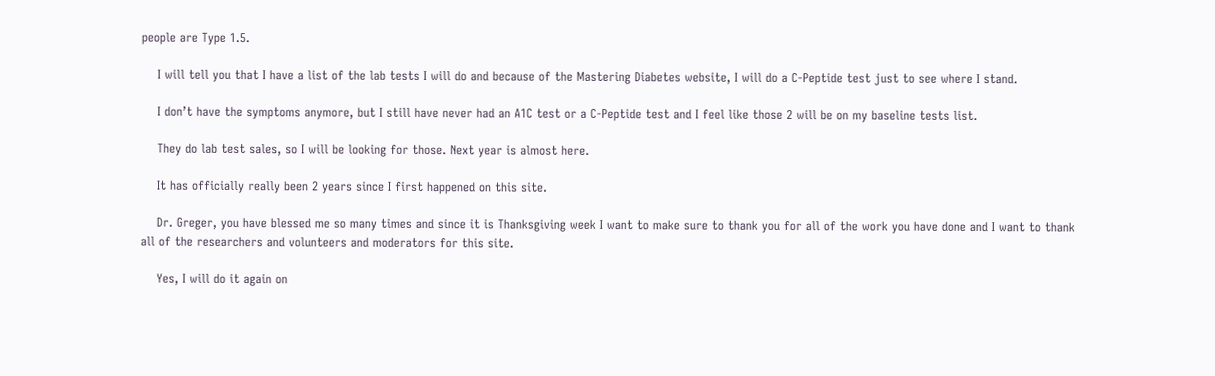people are Type 1.5.

    I will tell you that I have a list of the lab tests I will do and because of the Mastering Diabetes website, I will do a C-Peptide test just to see where I stand.

    I don’t have the symptoms anymore, but I still have never had an A1C test or a C-Peptide test and I feel like those 2 will be on my baseline tests list.

    They do lab test sales, so I will be looking for those. Next year is almost here.

    It has officially really been 2 years since I first happened on this site.

    Dr. Greger, you have blessed me so many times and since it is Thanksgiving week I want to make sure to thank you for all of the work you have done and I want to thank all of the researchers and volunteers and moderators for this site.

    Yes, I will do it again on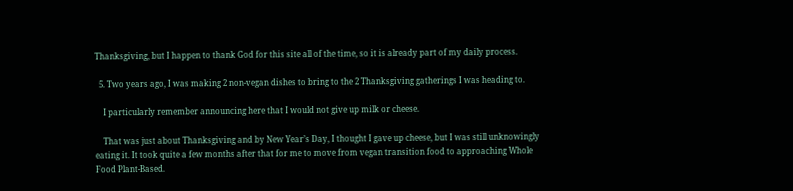Thanksgiving, but I happen to thank God for this site all of the time, so it is already part of my daily process.

  5. Two years ago, I was making 2 non-vegan dishes to bring to the 2 Thanksgiving gatherings I was heading to.

    I particularly remember announcing here that I would not give up milk or cheese.

    That was just about Thanksgiving and by New Year’s Day, I thought I gave up cheese, but I was still unknowingly eating it. It took quite a few months after that for me to move from vegan transition food to approaching Whole Food Plant-Based.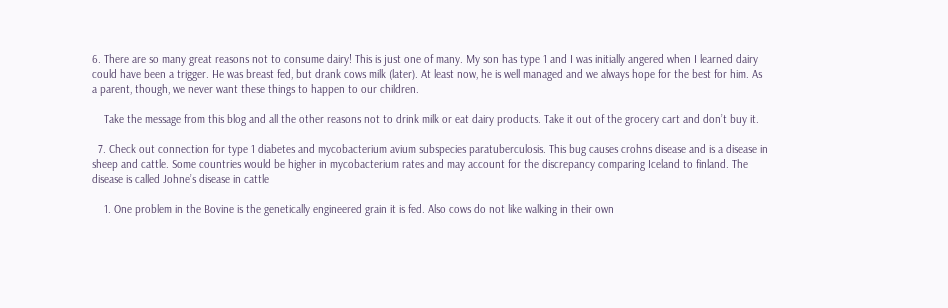6. There are so many great reasons not to consume dairy! This is just one of many. My son has type 1 and I was initially angered when I learned dairy could have been a trigger. He was breast fed, but drank cows milk (later). At least now, he is well managed and we always hope for the best for him. As a parent, though, we never want these things to happen to our children.

    Take the message from this blog and all the other reasons not to drink milk or eat dairy products. Take it out of the grocery cart and don’t buy it.

  7. Check out connection for type 1 diabetes and mycobacterium avium subspecies paratuberculosis. This bug causes crohns disease and is a disease in sheep and cattle. Some countries would be higher in mycobacterium rates and may account for the discrepancy comparing Iceland to finland. The disease is called Johne’s disease in cattle

    1. One problem in the Bovine is the genetically engineered grain it is fed. Also cows do not like walking in their own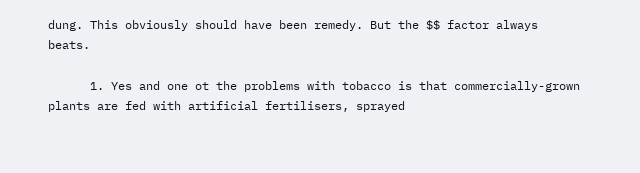dung. This obviously should have been remedy. But the $$ factor always beats.

      1. Yes and one ot the problems with tobacco is that commercially-grown plants are fed with artificial fertilisers, sprayed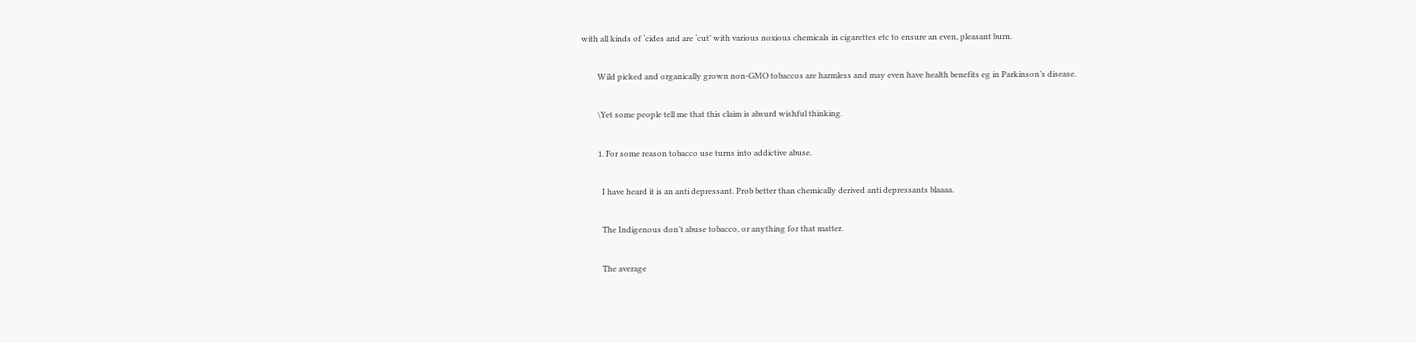with all kinds of ‘cides and are ‘cut’ with various noxious chemicals in cigarettes etc to ensure an even, pleasant burn.

        Wild picked and organically grown non-GMO tobaccos are harmless and may even have health benefits eg in Parkinson’s disease.

        \Yet some people tell me that this claim is absurd wishful thinking.

        1. For some reason tobacco use turns into addictive abuse.

          I have heard it is an anti depressant. Prob better than chemically derived anti depressants blaaaa.

          The Indigenous don’t abuse tobacco, or anything for that matter.

          The average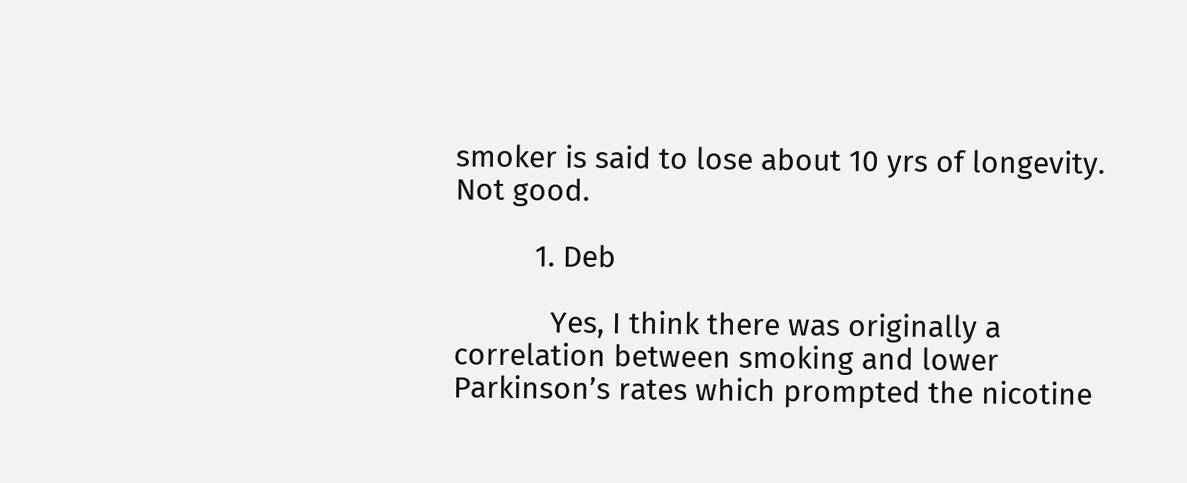smoker is said to lose about 10 yrs of longevity. Not good.

          1. Deb

            Yes, I think there was originally a correlation between smoking and lower Parkinson’s rates which prompted the nicotine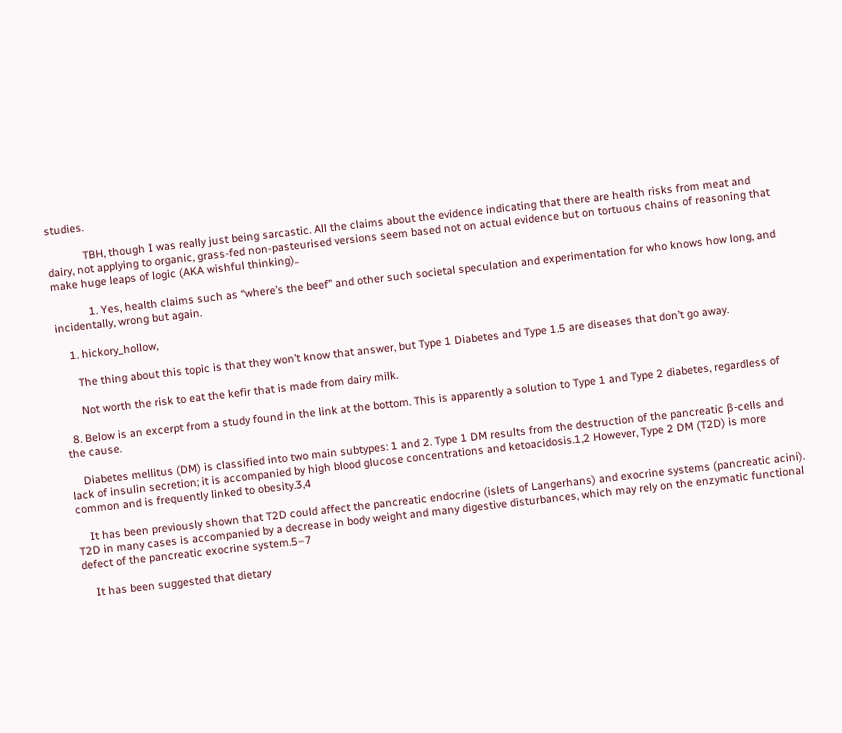studies.

            TBH, though I was really just being sarcastic. All the claims about the evidence indicating that there are health risks from meat and dairy, not applying to organic, grass-fed non-pasteurised versions seem based not on actual evidence but on tortuous chains of reasoning that make huge leaps of logic (AKA wishful thinking)..

            1. Yes, health claims such as “where’s the beef” and other such societal speculation and experimentation for who knows how long, and incidentally, wrong but again.

    1. hickory_hollow,

      The thing about this topic is that they won’t know that answer, but Type 1 Diabetes and Type 1.5 are diseases that don’t go away.

      Not worth the risk to eat the kefir that is made from dairy milk.

  8. Below is an excerpt from a study found in the link at the bottom. This is apparently a solution to Type 1 and Type 2 diabetes, regardless of the cause.

    Diabetes mellitus (DM) is classified into two main subtypes: 1 and 2. Type 1 DM results from the destruction of the pancreatic β-cells and lack of insulin secretion; it is accompanied by high blood glucose concentrations and ketoacidosis.1,2 However, Type 2 DM (T2D) is more common and is frequently linked to obesity.3,4

    It has been previously shown that T2D could affect the pancreatic endocrine (islets of Langerhans) and exocrine systems (pancreatic acini). T2D in many cases is accompanied by a decrease in body weight and many digestive disturbances, which may rely on the enzymatic functional defect of the pancreatic exocrine system.5–7

    It has been suggested that dietary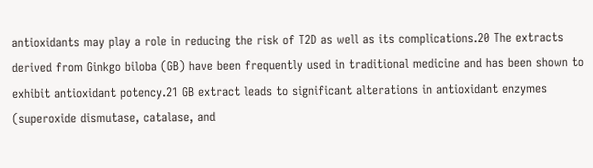antioxidants may play a role in reducing the risk of T2D as well as its complications.20 The extracts derived from Ginkgo biloba (GB) have been frequently used in traditional medicine and has been shown to exhibit antioxidant potency.21 GB extract leads to significant alterations in antioxidant enzymes (superoxide dismutase, catalase, and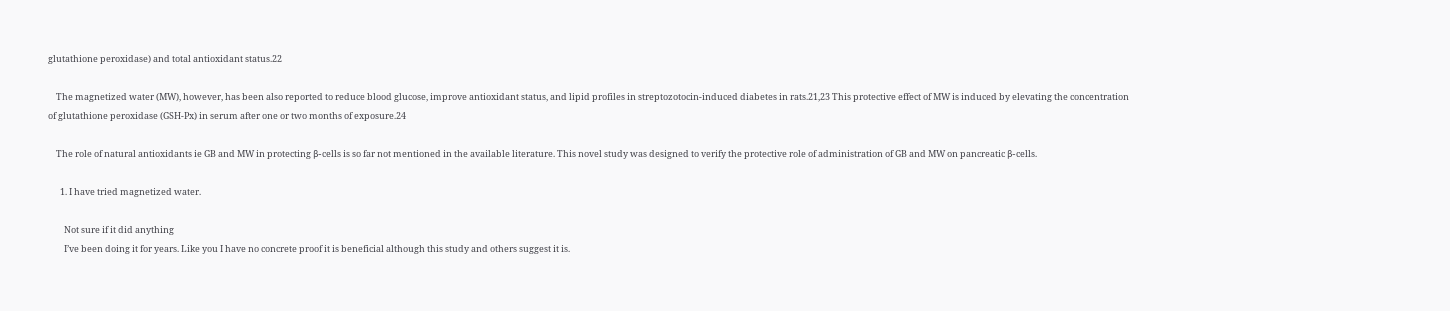glutathione peroxidase) and total antioxidant status.22

    The magnetized water (MW), however, has been also reported to reduce blood glucose, improve antioxidant status, and lipid profiles in streptozotocin-induced diabetes in rats.21,23 This protective effect of MW is induced by elevating the concentration of glutathione peroxidase (GSH-Px) in serum after one or two months of exposure.24

    The role of natural antioxidants ie GB and MW in protecting β-cells is so far not mentioned in the available literature. This novel study was designed to verify the protective role of administration of GB and MW on pancreatic β-cells.

      1. I have tried magnetized water.

        Not sure if it did anything
        I’ve been doing it for years. Like you I have no concrete proof it is beneficial although this study and others suggest it is.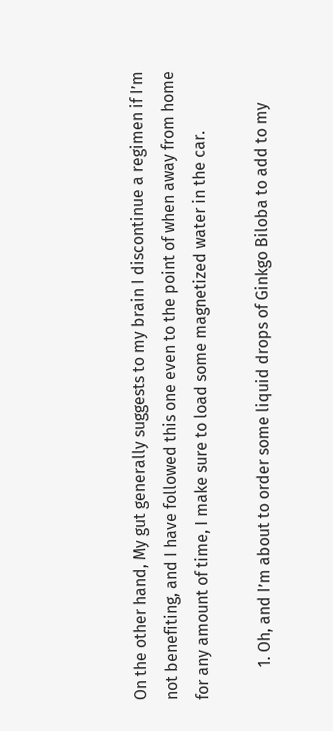On the other hand, My gut generally suggests to my brain I discontinue a regimen if I’m not benefiting, and I have followed this one even to the point of when away from home for any amount of time, I make sure to load some magnetized water in the car.

        1. Oh, and I’m about to order some liquid drops of Ginkgo Biloba to add to my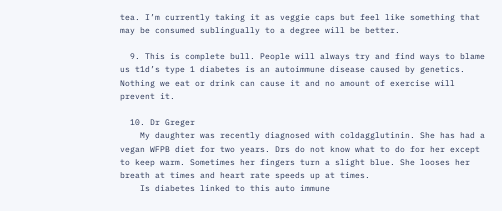tea. I’m currently taking it as veggie caps but feel like something that may be consumed sublingually to a degree will be better.

  9. This is complete bull. People will always try and find ways to blame us t1d’s type 1 diabetes is an autoimmune disease caused by genetics. Nothing we eat or drink can cause it and no amount of exercise will prevent it.

  10. Dr Greger
    My daughter was recently diagnosed with coldagglutinin. She has had a vegan WFPB diet for two years. Drs do not know what to do for her except to keep warm. Sometimes her fingers turn a slight blue. She looses her breath at times and heart rate speeds up at times.
    Is diabetes linked to this auto immune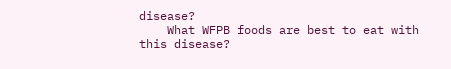disease?
    What WFPB foods are best to eat with this disease?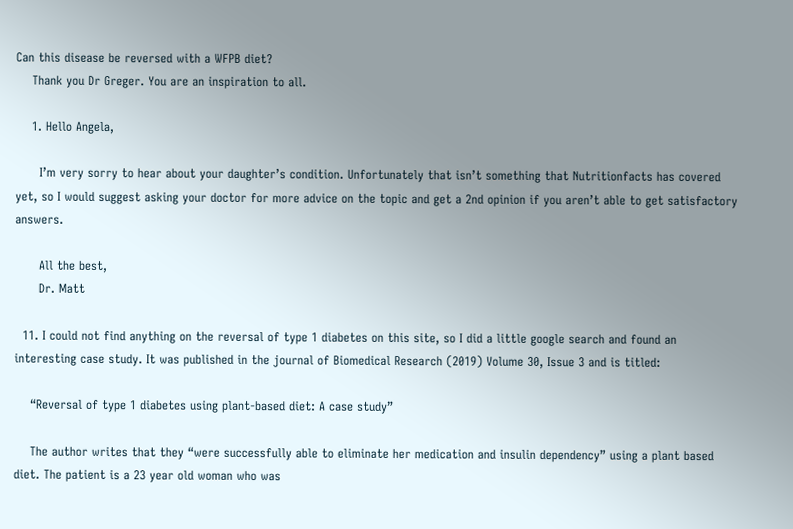Can this disease be reversed with a WFPB diet?
    Thank you Dr Greger. You are an inspiration to all.

    1. Hello Angela,

      I’m very sorry to hear about your daughter’s condition. Unfortunately that isn’t something that Nutritionfacts has covered yet, so I would suggest asking your doctor for more advice on the topic and get a 2nd opinion if you aren’t able to get satisfactory answers.

      All the best,
      Dr. Matt

  11. I could not find anything on the reversal of type 1 diabetes on this site, so I did a little google search and found an interesting case study. It was published in the journal of Biomedical Research (2019) Volume 30, Issue 3 and is titled:

    “Reversal of type 1 diabetes using plant-based diet: A case study”

    The author writes that they “were successfully able to eliminate her medication and insulin dependency” using a plant based diet. The patient is a 23 year old woman who was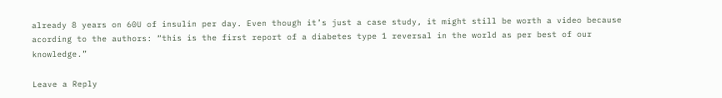already 8 years on 60U of insulin per day. Even though it’s just a case study, it might still be worth a video because acording to the authors: “this is the first report of a diabetes type 1 reversal in the world as per best of our knowledge.”

Leave a Reply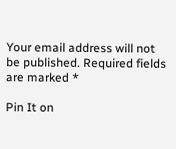Your email address will not be published. Required fields are marked *

Pin It on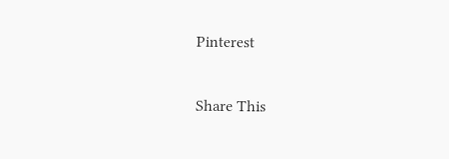Pinterest

Share This